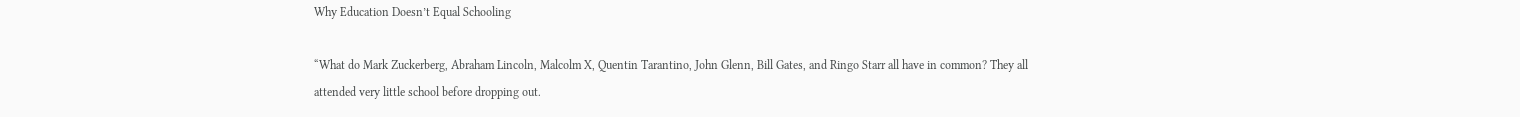Why Education Doesn’t Equal Schooling

“What do Mark Zuckerberg, Abraham Lincoln, Malcolm X, Quentin Tarantino, John Glenn, Bill Gates, and Ringo Starr all have in common? They all attended very little school before dropping out.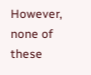However, none of these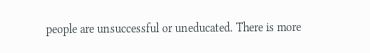people are unsuccessful or uneducated. There is more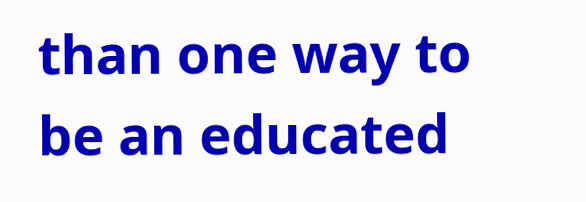than one way to be an educated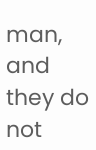man, and they do not